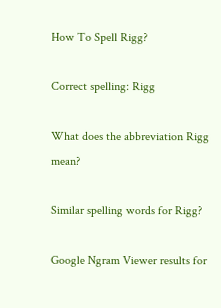How To Spell Rigg?

Correct spelling: Rigg

What does the abbreviation Rigg mean?

Similar spelling words for Rigg?

Google Ngram Viewer results for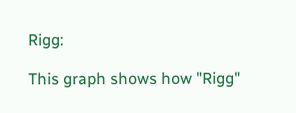Rigg:

This graph shows how "Rigg"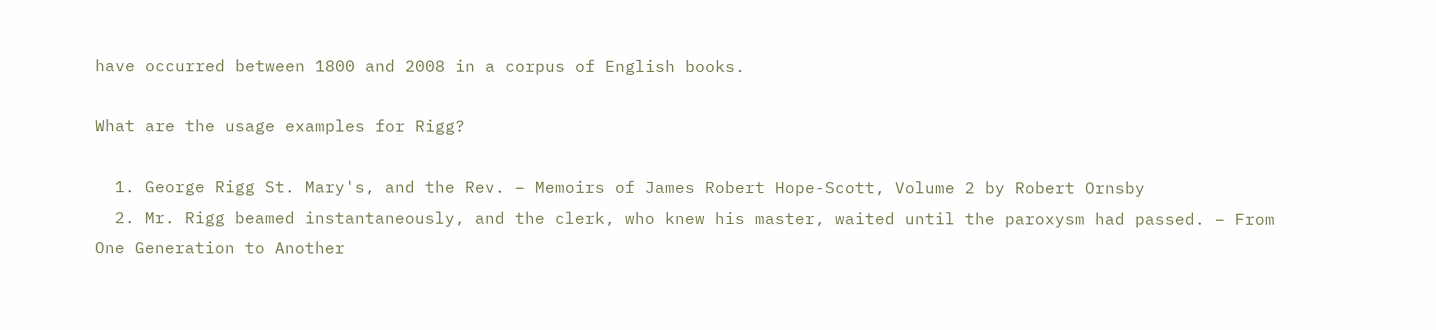have occurred between 1800 and 2008 in a corpus of English books.

What are the usage examples for Rigg?

  1. George Rigg St. Mary's, and the Rev. – Memoirs of James Robert Hope-Scott, Volume 2 by Robert Ornsby
  2. Mr. Rigg beamed instantaneously, and the clerk, who knew his master, waited until the paroxysm had passed. – From One Generation to Another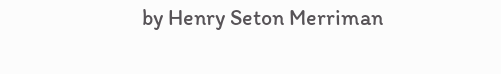by Henry Seton Merriman